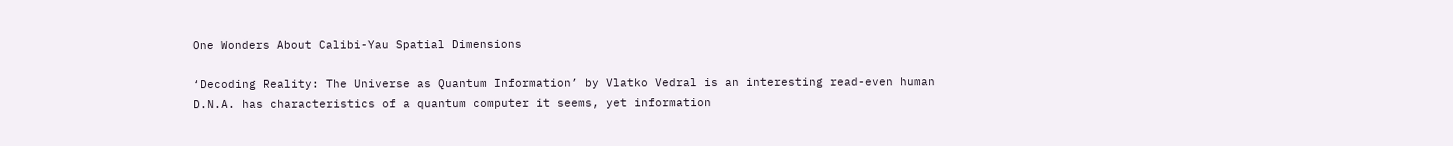One Wonders About Calibi-Yau Spatial Dimensions

‘Decoding Reality: The Universe as Quantum Information’ by Vlatko Vedral is an interesting read-even human D.N.A. has characteristics of a quantum computer it seems, yet information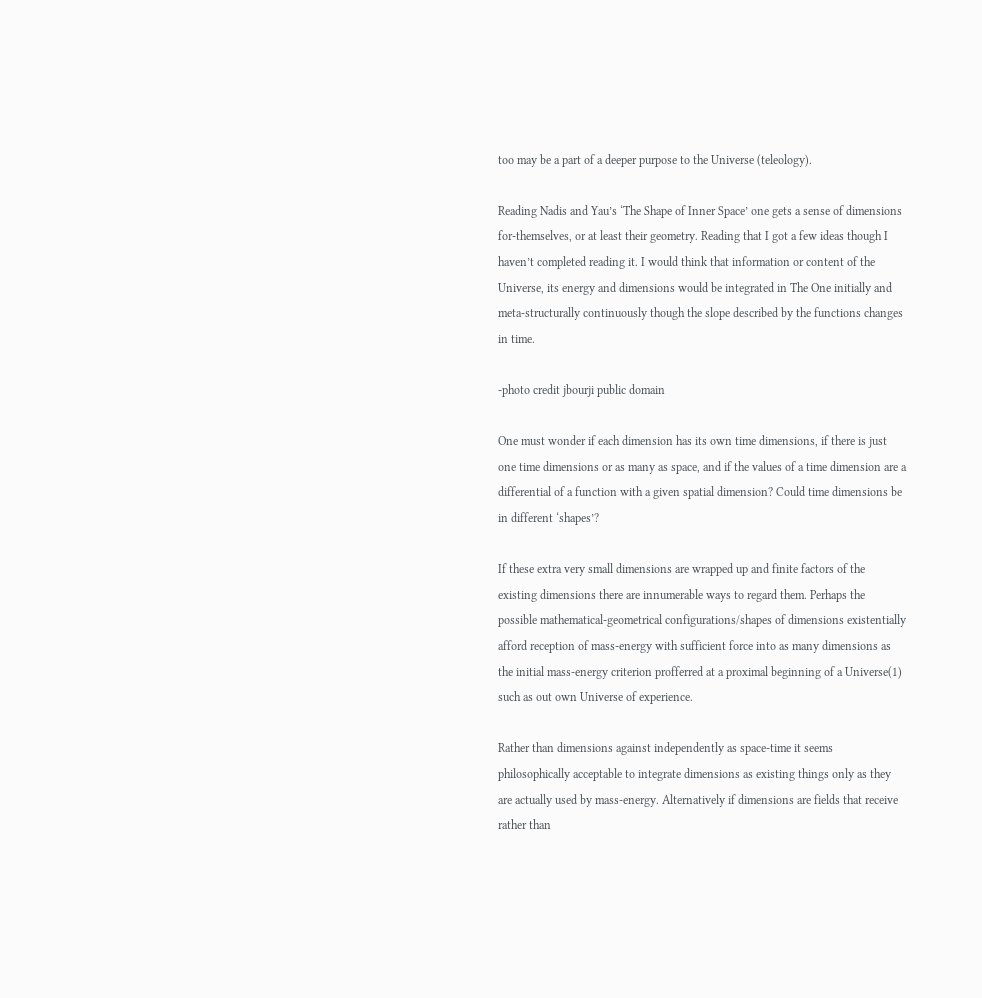too may be a part of a deeper purpose to the Universe (teleology).

Reading Nadis and Yau’s ‘The Shape of Inner Space’ one gets a sense of dimensions for-themselves, or at least their geometry. Reading that I got a few ideas though I haven’t completed reading it. I would think that information or content of the Universe, its energy and dimensions would be integrated in The One initially and meta-structurally continuously though the slope described by the functions changes in time.

-photo credit jbourji public domain

One must wonder if each dimension has its own time dimensions, if there is just one time dimensions or as many as space, and if the values of a time dimension are a differential of a function with a given spatial dimension? Could time dimensions be in different ‘shapes’?

If these extra very small dimensions are wrapped up and finite factors of the existing dimensions there are innumerable ways to regard them. Perhaps the possible mathematical-geometrical configurations/shapes of dimensions existentially afford reception of mass-energy with sufficient force into as many dimensions as the initial mass-energy criterion profferred at a proximal beginning of a Universe(1) such as out own Universe of experience.

Rather than dimensions against independently as space-time it seems philosophically acceptable to integrate dimensions as existing things only as they are actually used by mass-energy. Alternatively if dimensions are fields that receive rather than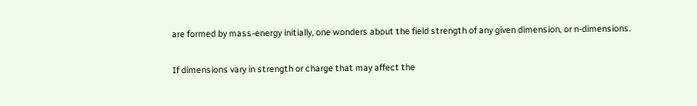are formed by mass-energy initially, one wonders about the field strength of any given dimension, or n-dimensions.

If dimensions vary in strength or charge that may affect the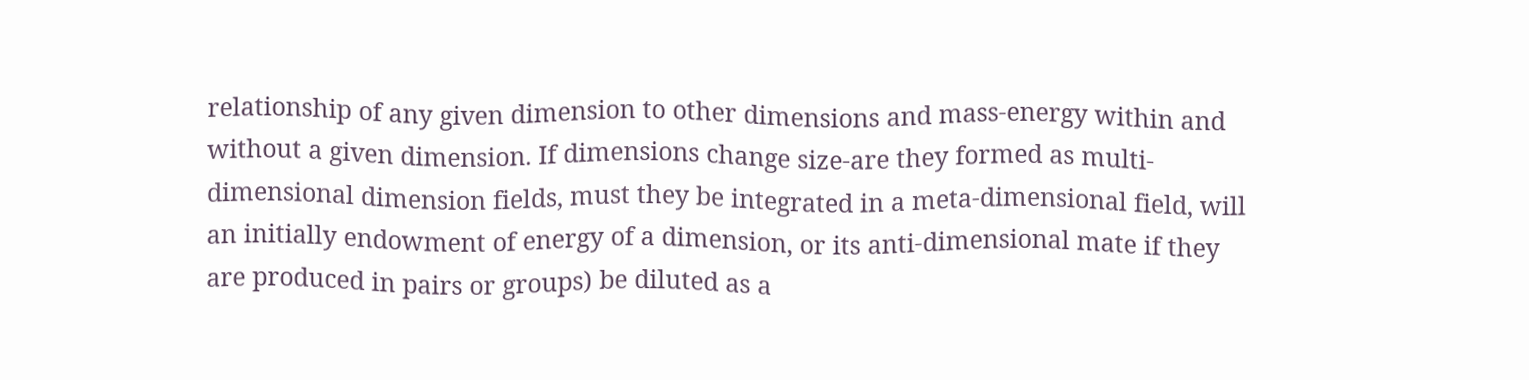relationship of any given dimension to other dimensions and mass-energy within and without a given dimension. If dimensions change size-are they formed as multi-dimensional dimension fields, must they be integrated in a meta-dimensional field, will an initially endowment of energy of a dimension, or its anti-dimensional mate if they are produced in pairs or groups) be diluted as a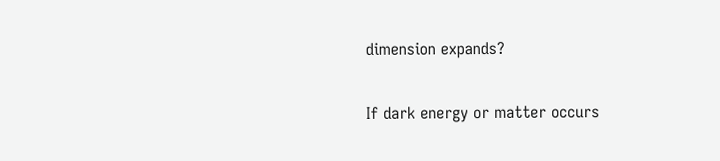dimension expands?

If dark energy or matter occurs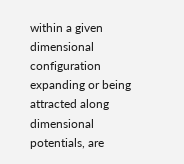within a given dimensional configuration expanding or being attracted along dimensional potentials, are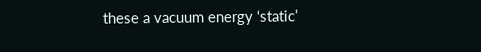these a vacuum energy ‘static’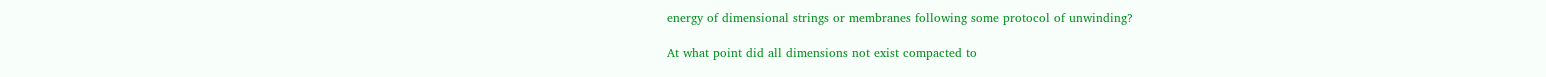energy of dimensional strings or membranes following some protocol of unwinding?

At what point did all dimensions not exist compacted to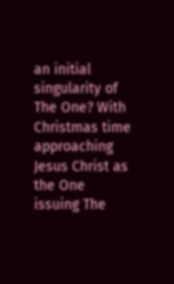an initial singularity of The One? With Christmas time approaching Jesus Christ as the One issuing The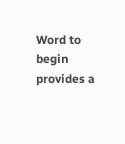Word to begin provides a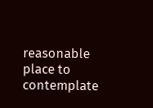reasonable place to contemplate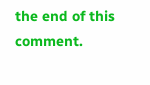the end of this comment.